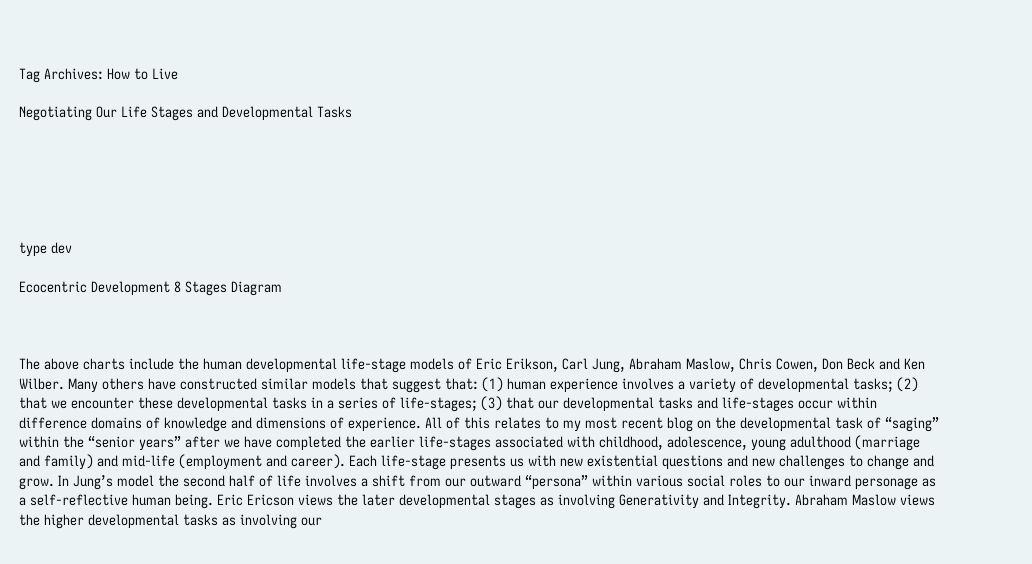Tag Archives: How to Live

Negotiating Our Life Stages and Developmental Tasks






type dev

Ecocentric Development 8 Stages Diagram



The above charts include the human developmental life-stage models of Eric Erikson, Carl Jung, Abraham Maslow, Chris Cowen, Don Beck and Ken Wilber. Many others have constructed similar models that suggest that: (1) human experience involves a variety of developmental tasks; (2) that we encounter these developmental tasks in a series of life-stages; (3) that our developmental tasks and life-stages occur within difference domains of knowledge and dimensions of experience. All of this relates to my most recent blog on the developmental task of “saging” within the “senior years” after we have completed the earlier life-stages associated with childhood, adolescence, young adulthood (marriage and family) and mid-life (employment and career). Each life-stage presents us with new existential questions and new challenges to change and grow. In Jung’s model the second half of life involves a shift from our outward “persona” within various social roles to our inward personage as a self-reflective human being. Eric Ericson views the later developmental stages as involving Generativity and Integrity. Abraham Maslow views the higher developmental tasks as involving our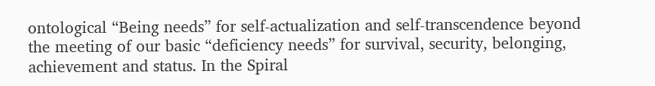ontological “Being needs” for self-actualization and self-transcendence beyond the meeting of our basic “deficiency needs” for survival, security, belonging, achievement and status. In the Spiral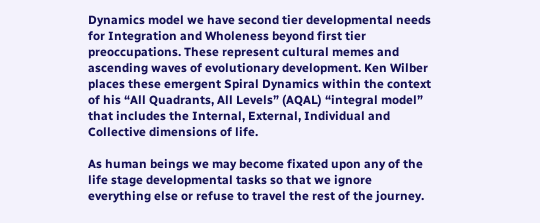Dynamics model we have second tier developmental needs for Integration and Wholeness beyond first tier preoccupations. These represent cultural memes and ascending waves of evolutionary development. Ken Wilber places these emergent Spiral Dynamics within the context of his “All Quadrants, All Levels” (AQAL) “integral model” that includes the Internal, External, Individual and Collective dimensions of life.

As human beings we may become fixated upon any of the life stage developmental tasks so that we ignore everything else or refuse to travel the rest of the journey.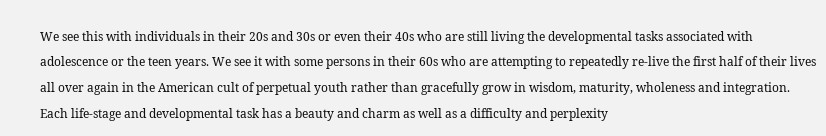We see this with individuals in their 20s and 30s or even their 40s who are still living the developmental tasks associated with adolescence or the teen years. We see it with some persons in their 60s who are attempting to repeatedly re-live the first half of their lives all over again in the American cult of perpetual youth rather than gracefully grow in wisdom, maturity, wholeness and integration. Each life-stage and developmental task has a beauty and charm as well as a difficulty and perplexity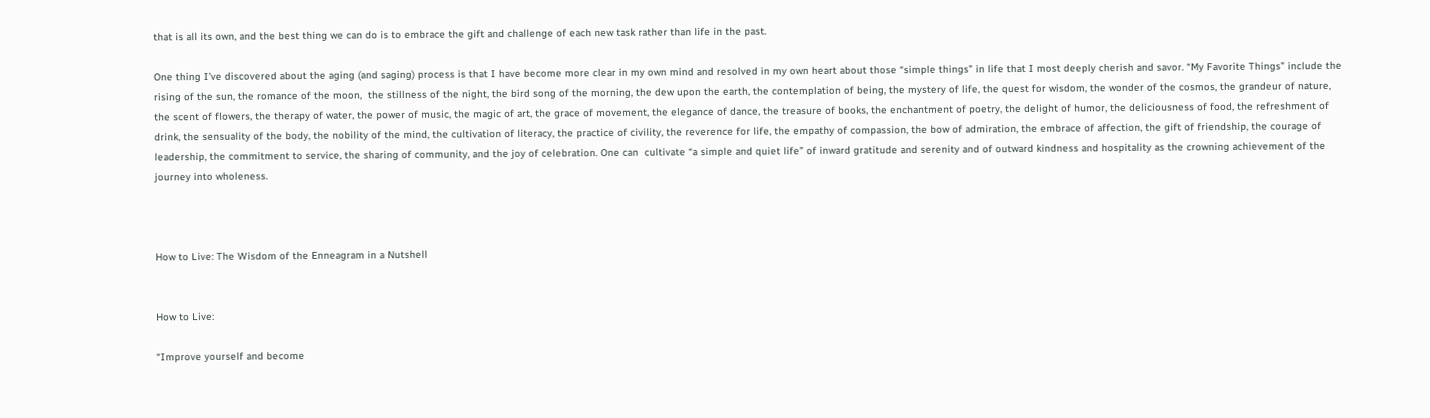that is all its own, and the best thing we can do is to embrace the gift and challenge of each new task rather than life in the past.

One thing I’ve discovered about the aging (and saging) process is that I have become more clear in my own mind and resolved in my own heart about those “simple things” in life that I most deeply cherish and savor. “My Favorite Things” include the rising of the sun, the romance of the moon,  the stillness of the night, the bird song of the morning, the dew upon the earth, the contemplation of being, the mystery of life, the quest for wisdom, the wonder of the cosmos, the grandeur of nature, the scent of flowers, the therapy of water, the power of music, the magic of art, the grace of movement, the elegance of dance, the treasure of books, the enchantment of poetry, the delight of humor, the deliciousness of food, the refreshment of drink, the sensuality of the body, the nobility of the mind, the cultivation of literacy, the practice of civility, the reverence for life, the empathy of compassion, the bow of admiration, the embrace of affection, the gift of friendship, the courage of leadership, the commitment to service, the sharing of community, and the joy of celebration. One can  cultivate “a simple and quiet life” of inward gratitude and serenity and of outward kindness and hospitality as the crowning achievement of the journey into wholeness.



How to Live: The Wisdom of the Enneagram in a Nutshell


How to Live:

“Improve yourself and become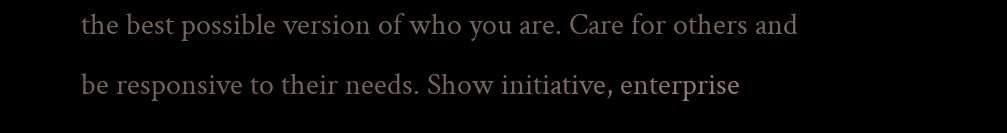the best possible version of who you are. Care for others and be responsive to their needs. Show initiative, enterprise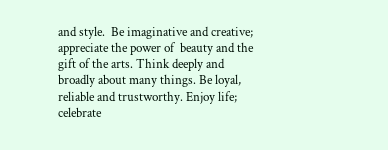and style.  Be imaginative and creative; appreciate the power of  beauty and the gift of the arts. Think deeply and broadly about many things. Be loyal, reliable and trustworthy. Enjoy life; celebrate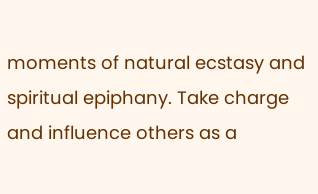moments of natural ecstasy and spiritual epiphany. Take charge and influence others as a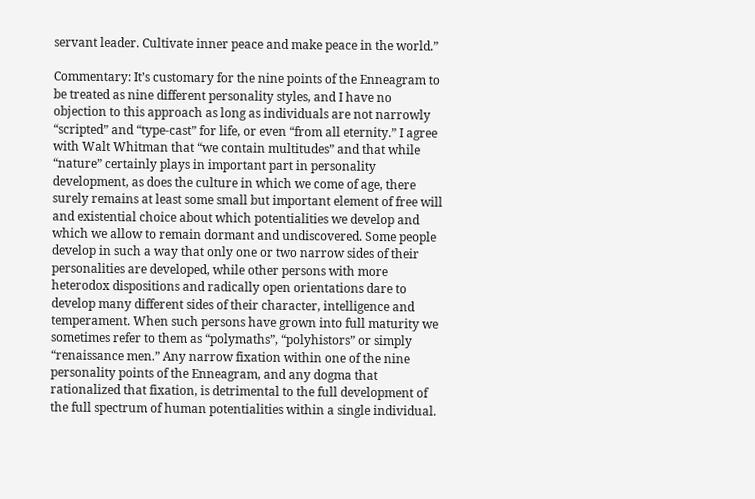servant leader. Cultivate inner peace and make peace in the world.”

Commentary: It’s customary for the nine points of the Enneagram to be treated as nine different personality styles, and I have no objection to this approach as long as individuals are not narrowly “scripted” and “type-cast” for life, or even “from all eternity.” I agree with Walt Whitman that “we contain multitudes” and that while “nature” certainly plays in important part in personality development, as does the culture in which we come of age, there surely remains at least some small but important element of free will and existential choice about which potentialities we develop and which we allow to remain dormant and undiscovered. Some people develop in such a way that only one or two narrow sides of their personalities are developed, while other persons with more heterodox dispositions and radically open orientations dare to develop many different sides of their character, intelligence and temperament. When such persons have grown into full maturity we sometimes refer to them as “polymaths”, “polyhistors” or simply “renaissance men.” Any narrow fixation within one of the nine personality points of the Enneagram, and any dogma that rationalized that fixation, is detrimental to the full development of the full spectrum of human potentialities within a single individual.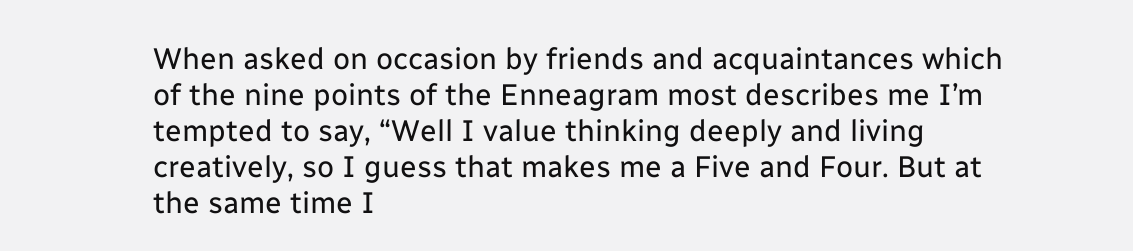When asked on occasion by friends and acquaintances which of the nine points of the Enneagram most describes me I’m tempted to say, “Well I value thinking deeply and living creatively, so I guess that makes me a Five and Four. But at the same time I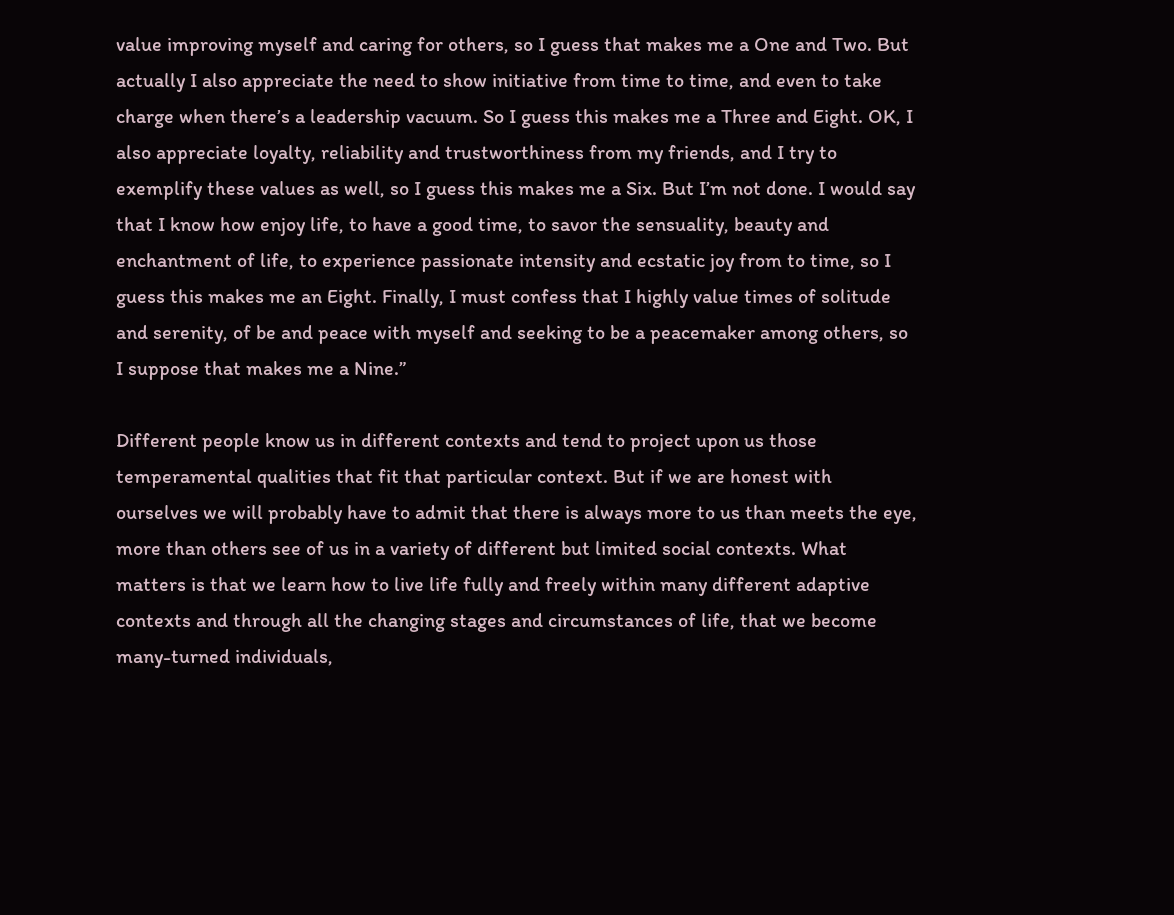value improving myself and caring for others, so I guess that makes me a One and Two. But actually I also appreciate the need to show initiative from time to time, and even to take charge when there’s a leadership vacuum. So I guess this makes me a Three and Eight. OK, I also appreciate loyalty, reliability and trustworthiness from my friends, and I try to exemplify these values as well, so I guess this makes me a Six. But I’m not done. I would say that I know how enjoy life, to have a good time, to savor the sensuality, beauty and enchantment of life, to experience passionate intensity and ecstatic joy from to time, so I guess this makes me an Eight. Finally, I must confess that I highly value times of solitude and serenity, of be and peace with myself and seeking to be a peacemaker among others, so I suppose that makes me a Nine.”

Different people know us in different contexts and tend to project upon us those temperamental qualities that fit that particular context. But if we are honest with ourselves we will probably have to admit that there is always more to us than meets the eye, more than others see of us in a variety of different but limited social contexts. What matters is that we learn how to live life fully and freely within many different adaptive contexts and through all the changing stages and circumstances of life, that we become many-turned individuals,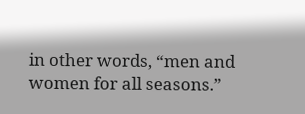in other words, “men and women for all seasons.”